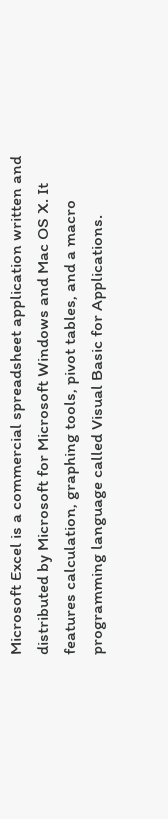Microsoft Excel is a commercial spreadsheet application written and distributed by Microsoft for Microsoft Windows and Mac OS X. It features calculation, graphing tools, pivot tables, and a macro programming language called Visual Basic for Applications.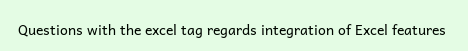Questions with the excel tag regards integration of Excel features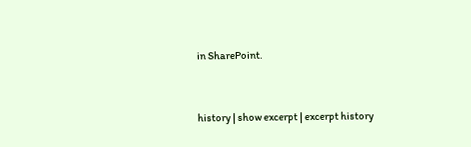in SharePoint.


history | show excerpt | excerpt history